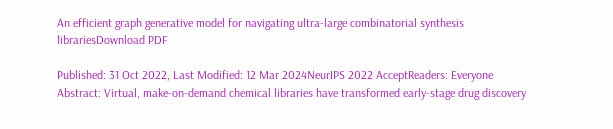An efficient graph generative model for navigating ultra-large combinatorial synthesis librariesDownload PDF

Published: 31 Oct 2022, Last Modified: 12 Mar 2024NeurIPS 2022 AcceptReaders: Everyone
Abstract: Virtual, make-on-demand chemical libraries have transformed early-stage drug discovery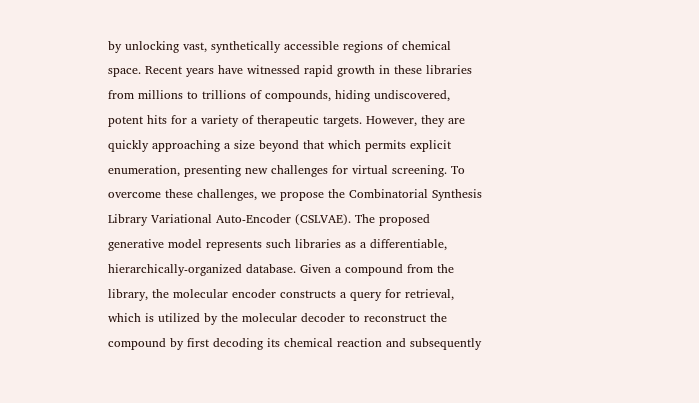by unlocking vast, synthetically accessible regions of chemical space. Recent years have witnessed rapid growth in these libraries from millions to trillions of compounds, hiding undiscovered, potent hits for a variety of therapeutic targets. However, they are quickly approaching a size beyond that which permits explicit enumeration, presenting new challenges for virtual screening. To overcome these challenges, we propose the Combinatorial Synthesis Library Variational Auto-Encoder (CSLVAE). The proposed generative model represents such libraries as a differentiable, hierarchically-organized database. Given a compound from the library, the molecular encoder constructs a query for retrieval, which is utilized by the molecular decoder to reconstruct the compound by first decoding its chemical reaction and subsequently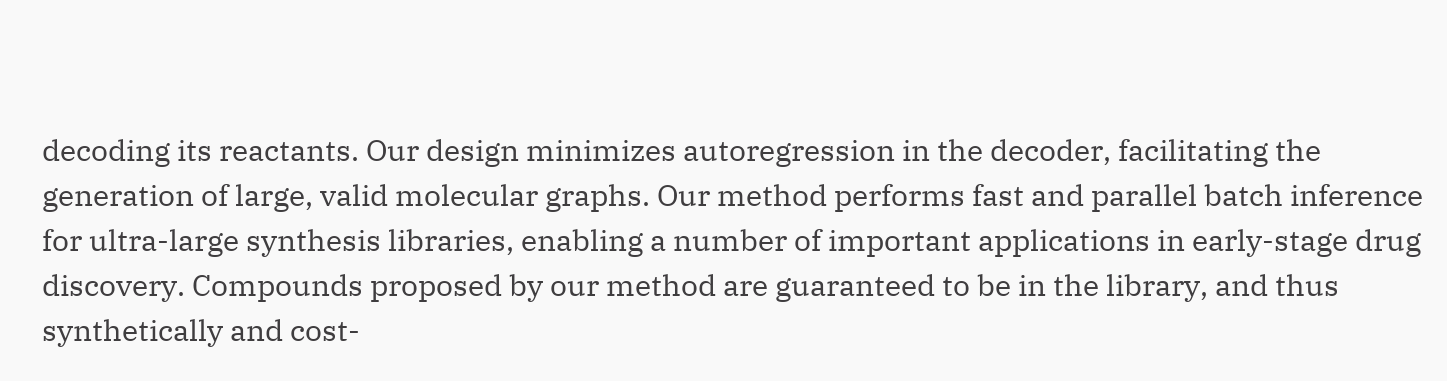decoding its reactants. Our design minimizes autoregression in the decoder, facilitating the generation of large, valid molecular graphs. Our method performs fast and parallel batch inference for ultra-large synthesis libraries, enabling a number of important applications in early-stage drug discovery. Compounds proposed by our method are guaranteed to be in the library, and thus synthetically and cost-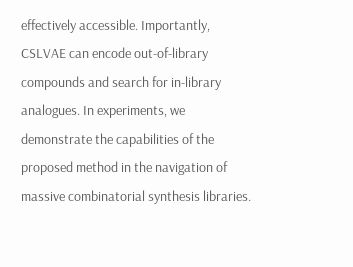effectively accessible. Importantly, CSLVAE can encode out-of-library compounds and search for in-library analogues. In experiments, we demonstrate the capabilities of the proposed method in the navigation of massive combinatorial synthesis libraries.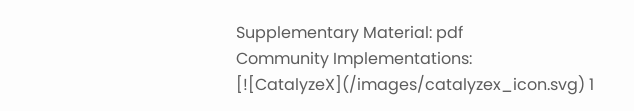Supplementary Material: pdf
Community Implementations: [![CatalyzeX](/images/catalyzex_icon.svg) 1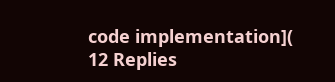code implementation](
12 Replies